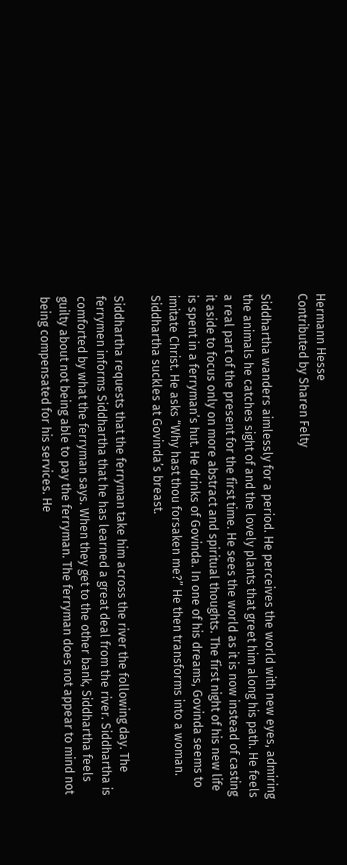Hermann Hesse
Contributed by Sharen Felty

Siddhartha wanders aimlessly for a period. He perceives the world with new eyes, admiring the animals he catches sight of and the lovely plants that greet him along his path. He feels a real part of the present for the first time. He sees the world as it is now instead of casting it aside to focus only on more abstract and spiritual thoughts. The first night of his new life is spent in a ferryman’s hut. He drinks of Govinda. In one of his dreams, Govinda seems to imitate Christ. He asks “Why hast thou forsaken me?” He then transforms into a woman. Siddhartha suckles at Govinda’s breast.

Siddhartha requests that the ferryman take him across the river the following day. The ferrymen informs Siddhartha that he has learned a great deal from the river. Siddhartha is comforted by what the ferryman says. When they get to the other bank, Siddhartha feels guilty about not being able to pay the ferryman. The ferryman does not appear to mind not being compensated for his services. He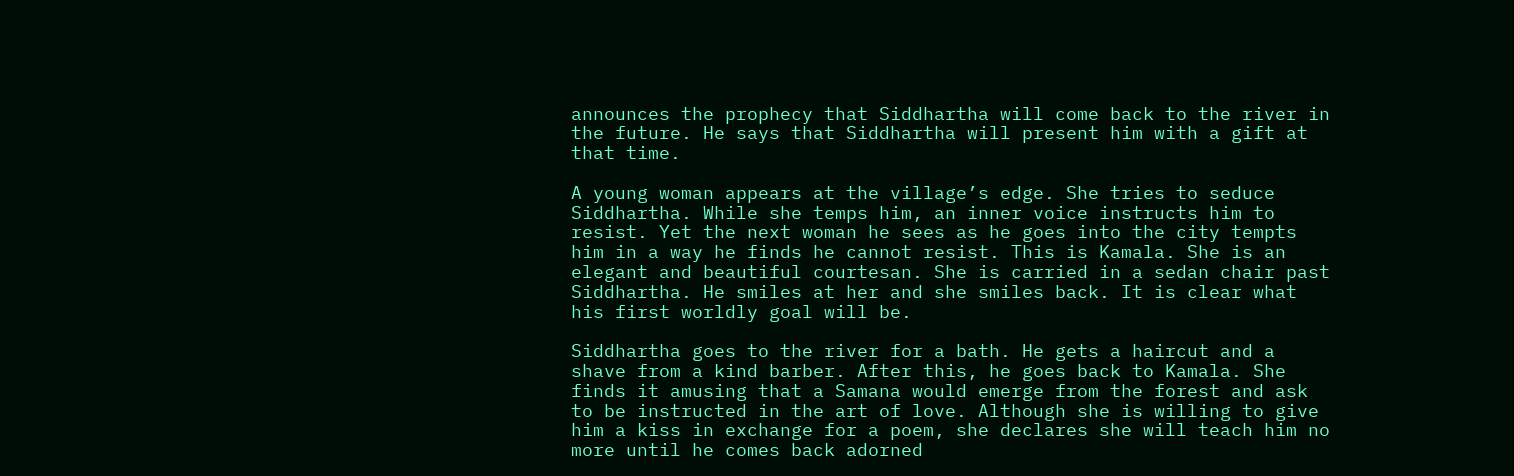announces the prophecy that Siddhartha will come back to the river in the future. He says that Siddhartha will present him with a gift at that time.

A young woman appears at the village’s edge. She tries to seduce Siddhartha. While she temps him, an inner voice instructs him to resist. Yet the next woman he sees as he goes into the city tempts him in a way he finds he cannot resist. This is Kamala. She is an elegant and beautiful courtesan. She is carried in a sedan chair past Siddhartha. He smiles at her and she smiles back. It is clear what his first worldly goal will be.

Siddhartha goes to the river for a bath. He gets a haircut and a shave from a kind barber. After this, he goes back to Kamala. She finds it amusing that a Samana would emerge from the forest and ask to be instructed in the art of love. Although she is willing to give him a kiss in exchange for a poem, she declares she will teach him no more until he comes back adorned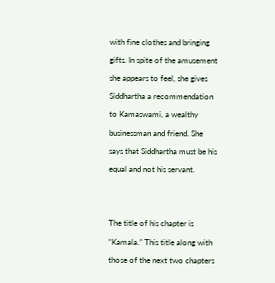with fine clothes and bringing gifts. In spite of the amusement she appears to feel, she gives Siddhartha a recommendation to Kamaswami, a wealthy businessman and friend. She says that Siddhartha must be his equal and not his servant.


The title of his chapter is “Kamala.” This title along with those of the next two chapters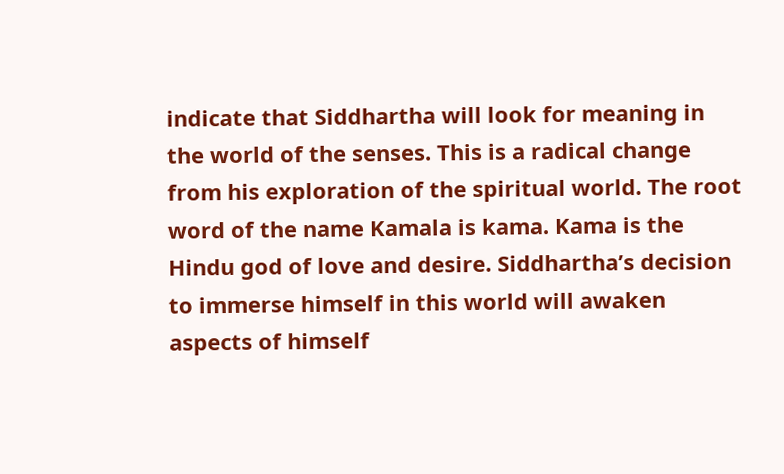indicate that Siddhartha will look for meaning in the world of the senses. This is a radical change from his exploration of the spiritual world. The root word of the name Kamala is kama. Kama is the Hindu god of love and desire. Siddhartha’s decision to immerse himself in this world will awaken aspects of himself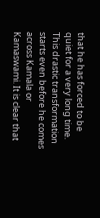that he has forced to be quiet for a very long time. This drastic transformation starts even before he comes across Kamala or Kamaswami. It is clear that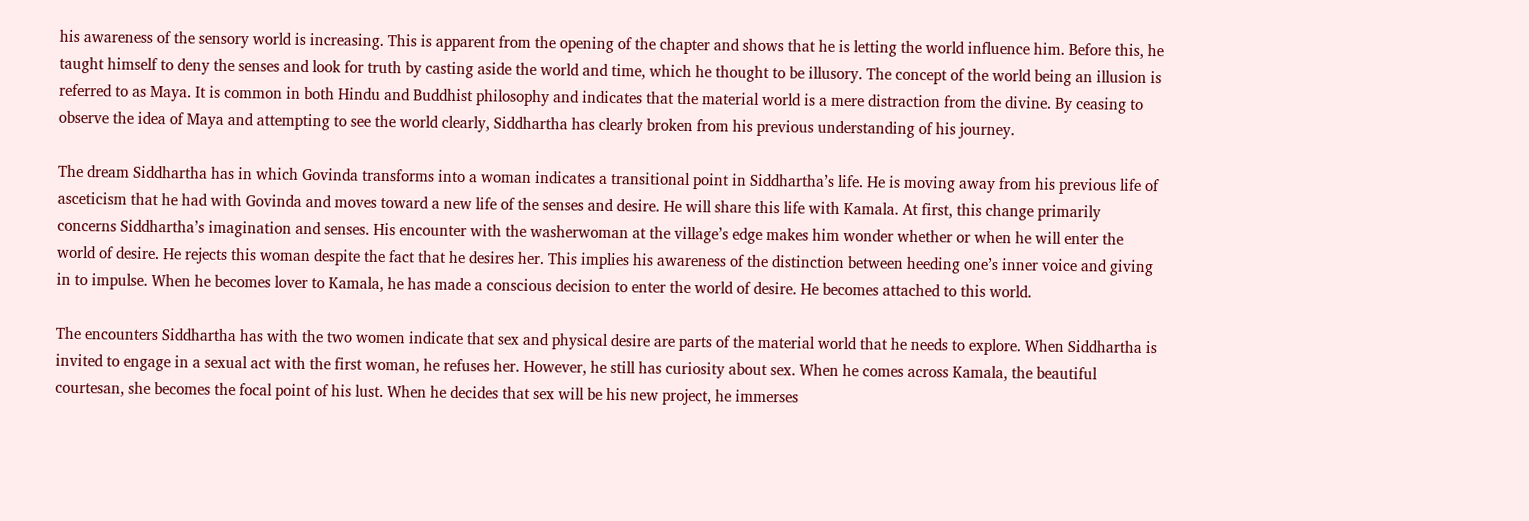his awareness of the sensory world is increasing. This is apparent from the opening of the chapter and shows that he is letting the world influence him. Before this, he taught himself to deny the senses and look for truth by casting aside the world and time, which he thought to be illusory. The concept of the world being an illusion is referred to as Maya. It is common in both Hindu and Buddhist philosophy and indicates that the material world is a mere distraction from the divine. By ceasing to observe the idea of Maya and attempting to see the world clearly, Siddhartha has clearly broken from his previous understanding of his journey.

The dream Siddhartha has in which Govinda transforms into a woman indicates a transitional point in Siddhartha’s life. He is moving away from his previous life of asceticism that he had with Govinda and moves toward a new life of the senses and desire. He will share this life with Kamala. At first, this change primarily concerns Siddhartha’s imagination and senses. His encounter with the washerwoman at the village’s edge makes him wonder whether or when he will enter the world of desire. He rejects this woman despite the fact that he desires her. This implies his awareness of the distinction between heeding one’s inner voice and giving in to impulse. When he becomes lover to Kamala, he has made a conscious decision to enter the world of desire. He becomes attached to this world.

The encounters Siddhartha has with the two women indicate that sex and physical desire are parts of the material world that he needs to explore. When Siddhartha is invited to engage in a sexual act with the first woman, he refuses her. However, he still has curiosity about sex. When he comes across Kamala, the beautiful courtesan, she becomes the focal point of his lust. When he decides that sex will be his new project, he immerses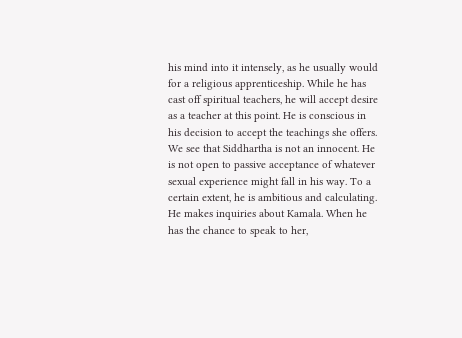his mind into it intensely, as he usually would for a religious apprenticeship. While he has cast off spiritual teachers, he will accept desire as a teacher at this point. He is conscious in his decision to accept the teachings she offers. We see that Siddhartha is not an innocent. He is not open to passive acceptance of whatever sexual experience might fall in his way. To a certain extent, he is ambitious and calculating. He makes inquiries about Kamala. When he has the chance to speak to her,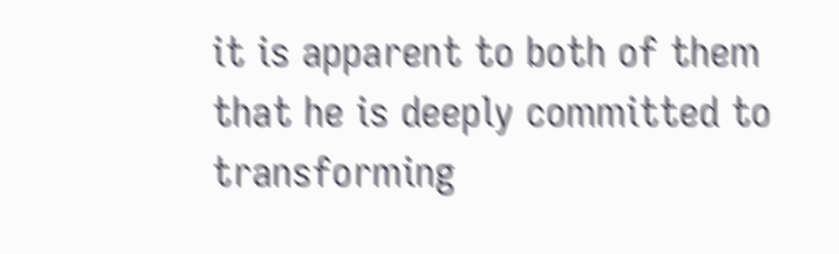it is apparent to both of them that he is deeply committed to transforming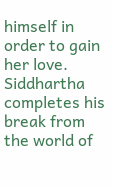himself in order to gain her love. Siddhartha completes his break from the world of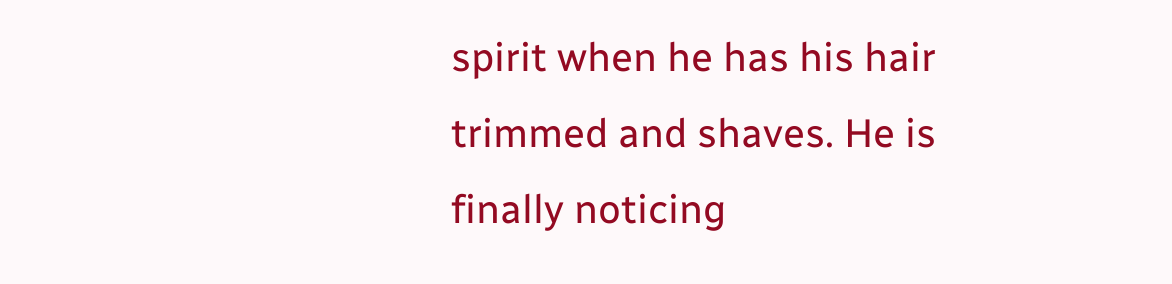spirit when he has his hair trimmed and shaves. He is finally noticing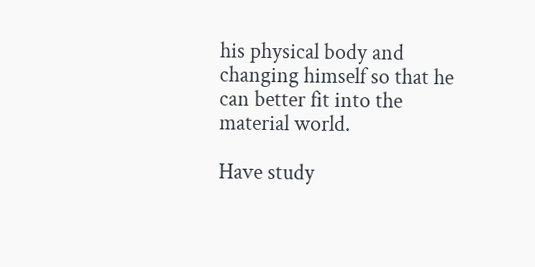his physical body and changing himself so that he can better fit into the material world.

Have study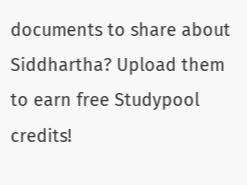documents to share about Siddhartha? Upload them to earn free Studypool credits!